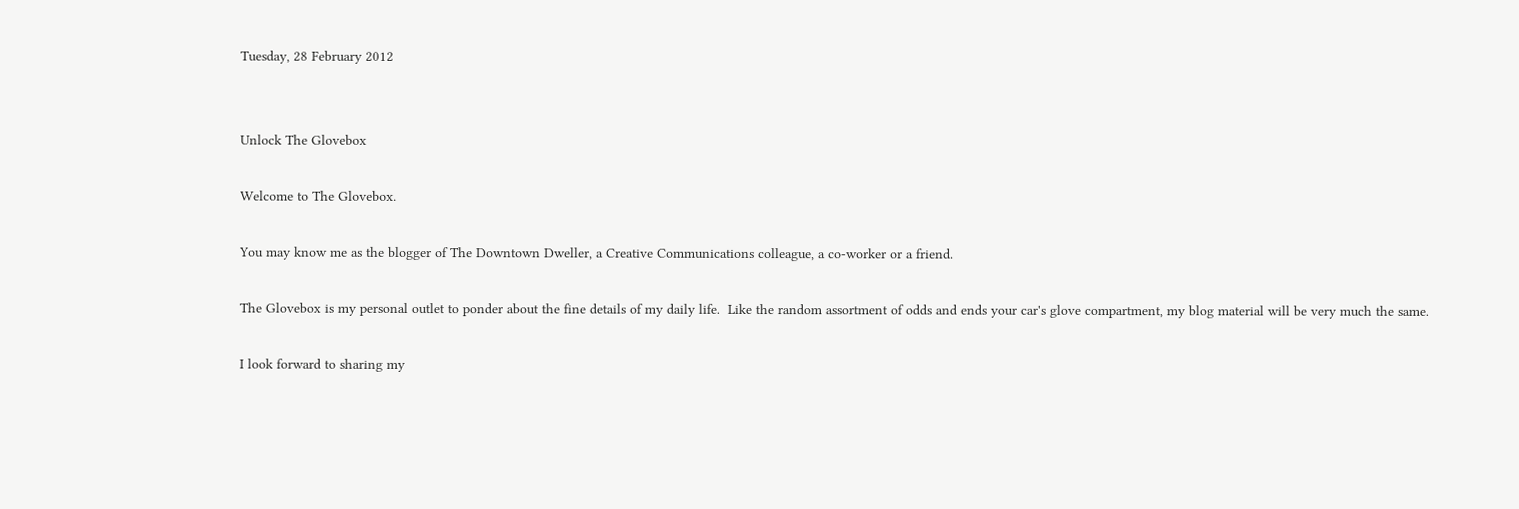Tuesday, 28 February 2012


Unlock The Glovebox

Welcome to The Glovebox.

You may know me as the blogger of The Downtown Dweller, a Creative Communications colleague, a co-worker or a friend.

The Glovebox is my personal outlet to ponder about the fine details of my daily life.  Like the random assortment of odds and ends your car's glove compartment, my blog material will be very much the same.

I look forward to sharing my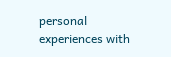personal experiences with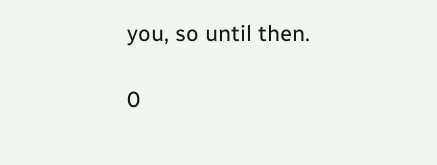you, so until then.

0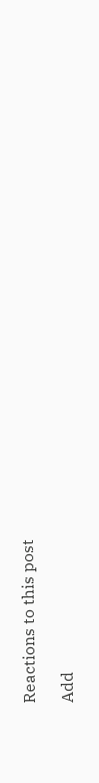Reactions to this post

Add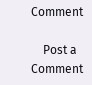Comment

    Post a Comment